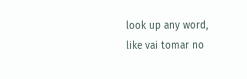look up any word, like vai tomar no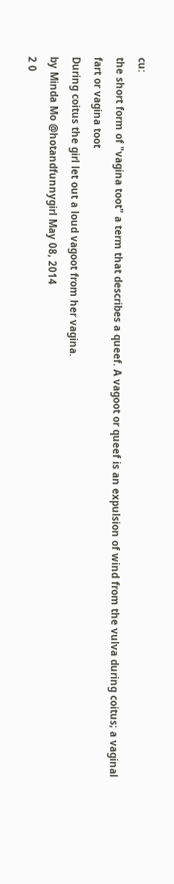cu:
the short form of "vagina toot" a term that describes a queef. A vagoot or queef is an expulsion of wind from the vulva during coitus; a vaginal fart or vagina toot
During coitus the girl let out a loud vagoot from her vagina.
by Minda Mo @hotandfunnygirl May 08, 2014
2 0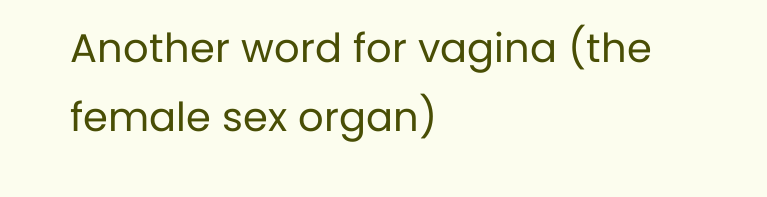Another word for vagina (the female sex organ)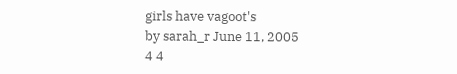girls have vagoot's
by sarah_r June 11, 2005
4 4